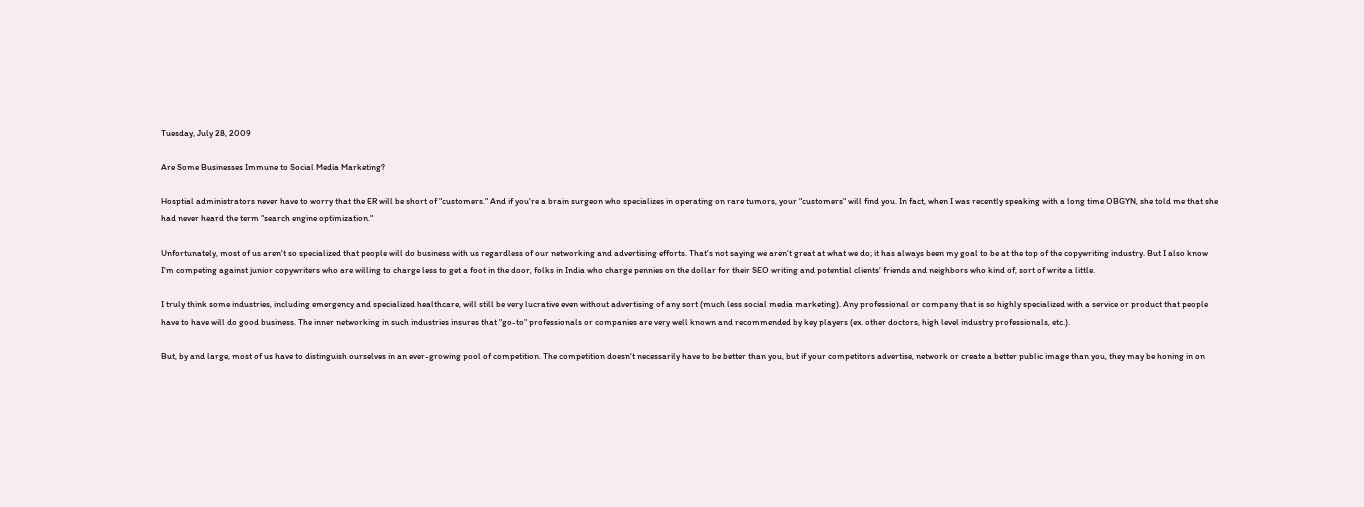Tuesday, July 28, 2009

Are Some Businesses Immune to Social Media Marketing?

Hosptial administrators never have to worry that the ER will be short of "customers." And if you're a brain surgeon who specializes in operating on rare tumors, your "customers" will find you. In fact, when I was recently speaking with a long time OBGYN, she told me that she had never heard the term "search engine optimization."

Unfortunately, most of us aren't so specialized that people will do business with us regardless of our networking and advertising efforts. That's not saying we aren't great at what we do; it has always been my goal to be at the top of the copywriting industry. But I also know I'm competing against junior copywriters who are willing to charge less to get a foot in the door, folks in India who charge pennies on the dollar for their SEO writing and potential clients' friends and neighbors who kind of, sort of write a little.

I truly think some industries, including emergency and specialized healthcare, will still be very lucrative even without advertising of any sort (much less social media marketing). Any professional or company that is so highly specialized with a service or product that people have to have will do good business. The inner networking in such industries insures that "go-to" professionals or companies are very well known and recommended by key players (ex. other doctors, high level industry professionals, etc.).

But, by and large, most of us have to distinguish ourselves in an ever-growing pool of competition. The competition doesn't necessarily have to be better than you, but if your competitors advertise, network or create a better public image than you, they may be honing in on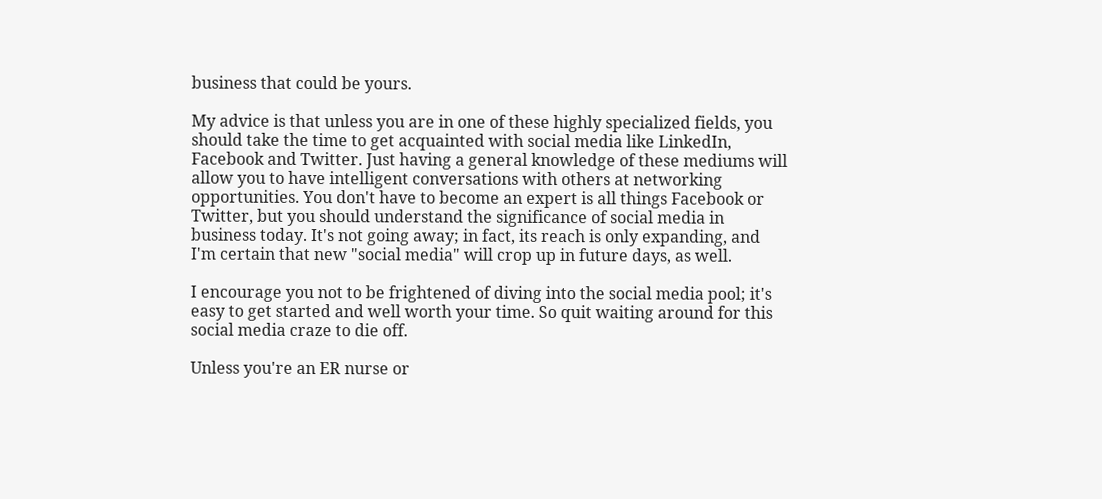business that could be yours.

My advice is that unless you are in one of these highly specialized fields, you should take the time to get acquainted with social media like LinkedIn, Facebook and Twitter. Just having a general knowledge of these mediums will allow you to have intelligent conversations with others at networking opportunities. You don't have to become an expert is all things Facebook or Twitter, but you should understand the significance of social media in business today. It's not going away; in fact, its reach is only expanding, and I'm certain that new "social media" will crop up in future days, as well.

I encourage you not to be frightened of diving into the social media pool; it's easy to get started and well worth your time. So quit waiting around for this social media craze to die off.

Unless you're an ER nurse or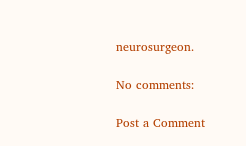neurosurgeon.

No comments:

Post a Comment